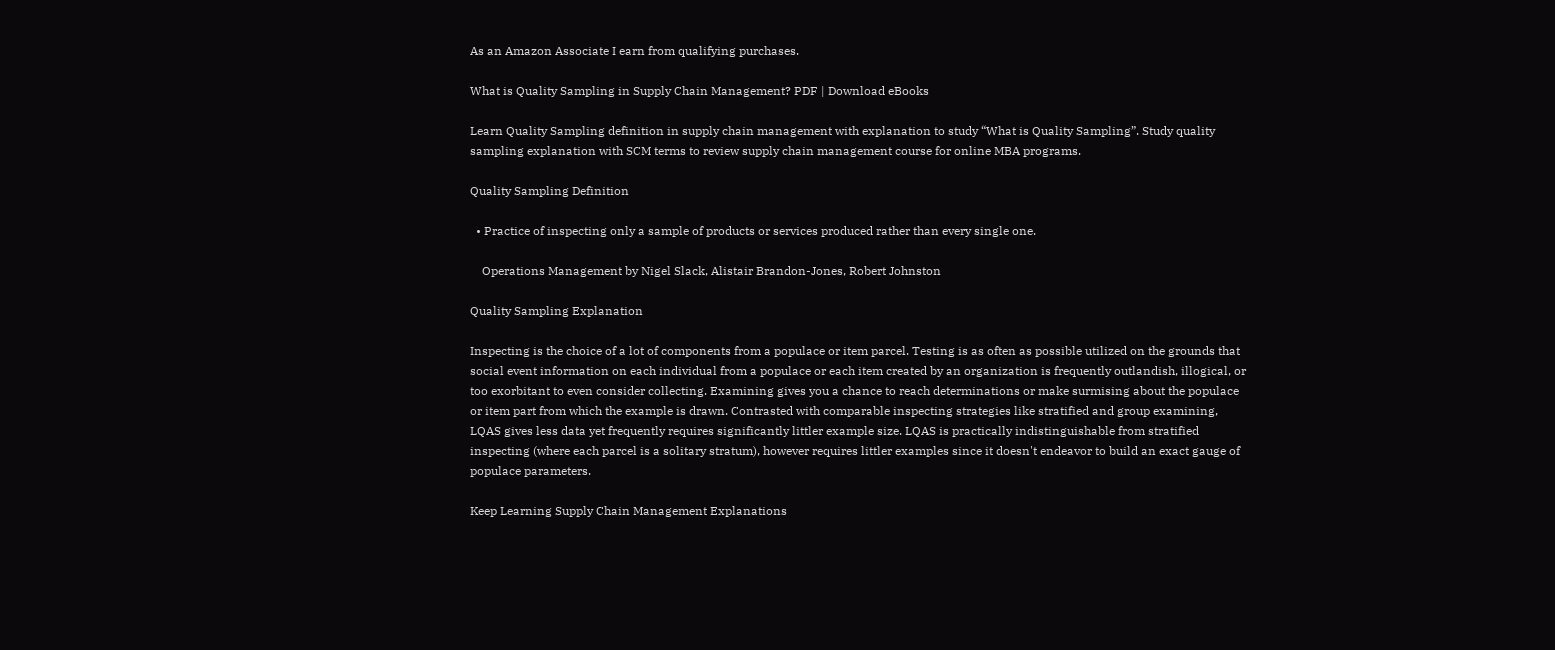As an Amazon Associate I earn from qualifying purchases.

What is Quality Sampling in Supply Chain Management? PDF | Download eBooks

Learn Quality Sampling definition in supply chain management with explanation to study “What is Quality Sampling”. Study quality sampling explanation with SCM terms to review supply chain management course for online MBA programs.

Quality Sampling Definition

  • Practice of inspecting only a sample of products or services produced rather than every single one.

    Operations Management by Nigel Slack, Alistair Brandon-Jones, Robert Johnston

Quality Sampling Explanation

Inspecting is the choice of a lot of components from a populace or item parcel. Testing is as often as possible utilized on the grounds that social event information on each individual from a populace or each item created by an organization is frequently outlandish, illogical, or too exorbitant to even consider collecting. Examining gives you a chance to reach determinations or make surmising about the populace or item part from which the example is drawn. Contrasted with comparable inspecting strategies like stratified and group examining, LQAS gives less data yet frequently requires significantly littler example size. LQAS is practically indistinguishable from stratified inspecting (where each parcel is a solitary stratum), however requires littler examples since it doesn't endeavor to build an exact gauge of populace parameters.

Keep Learning Supply Chain Management Explanations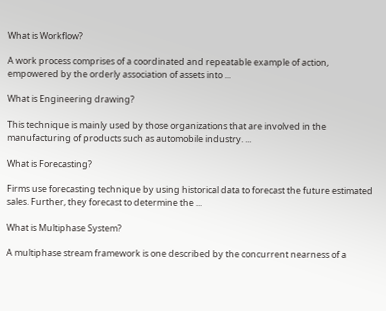What is Workflow?

A work process comprises of a coordinated and repeatable example of action, empowered by the orderly association of assets into ...

What is Engineering drawing?

This technique is mainly used by those organizations that are involved in the manufacturing of products such as automobile industry. ...

What is Forecasting?

Firms use forecasting technique by using historical data to forecast the future estimated sales. Further, they forecast to determine the ...

What is Multiphase System?

A multiphase stream framework is one described by the concurrent nearness of a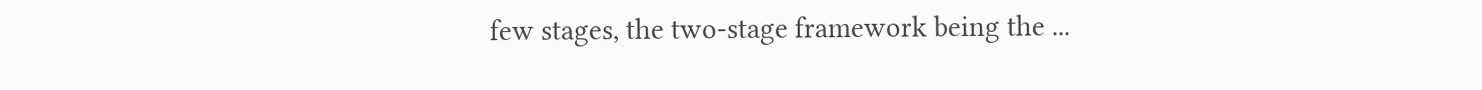few stages, the two-stage framework being the ...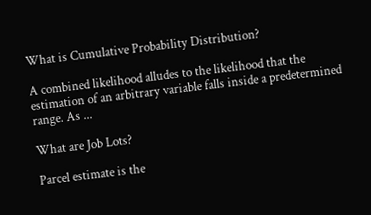What is Cumulative Probability Distribution?

A combined likelihood alludes to the likelihood that the estimation of an arbitrary variable falls inside a predetermined range. As ...

What are Job Lots?

Parcel estimate is the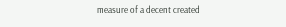measure of a decent created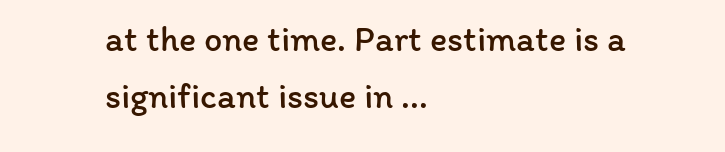at the one time. Part estimate is a significant issue in ...